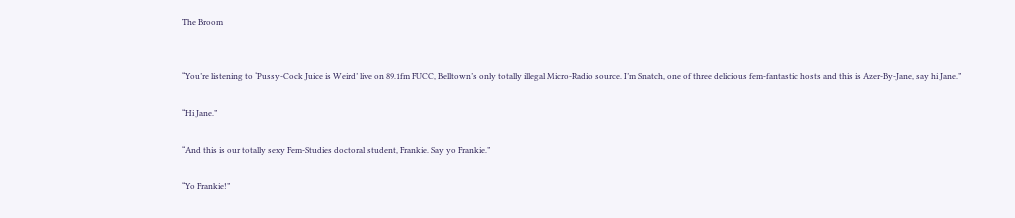The Broom


“You’re listening to ‘Pussy-Cock Juice is Weird’ live on 89.1fm FUCC, Belltown’s only totally illegal Micro-Radio source. I’m Snatch, one of three delicious fem-fantastic hosts and this is Azer-By-Jane, say hi Jane.”

“Hi Jane.”

“And this is our totally sexy Fem-Studies doctoral student, Frankie. Say yo Frankie.”

“Yo Frankie!”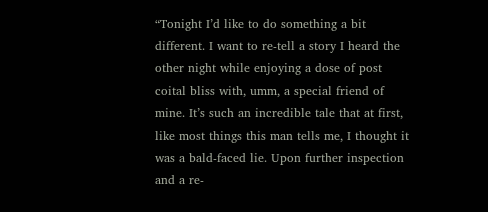“Tonight I’d like to do something a bit different. I want to re-tell a story I heard the other night while enjoying a dose of post coital bliss with, umm, a special friend of mine. It’s such an incredible tale that at first, like most things this man tells me, I thought it was a bald-faced lie. Upon further inspection and a re-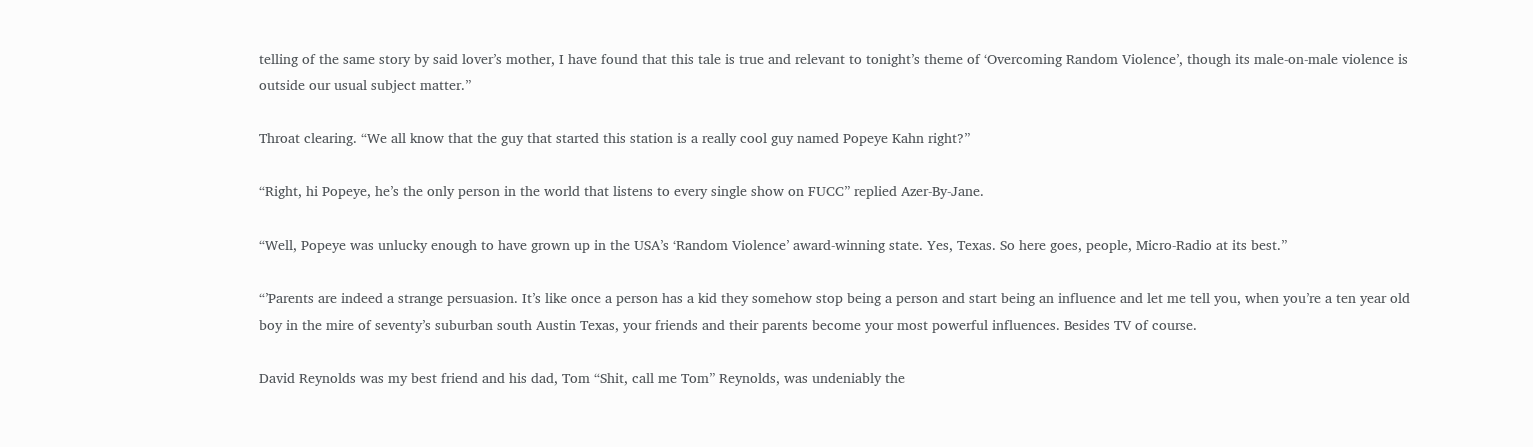telling of the same story by said lover’s mother, I have found that this tale is true and relevant to tonight’s theme of ‘Overcoming Random Violence’, though its male-on-male violence is outside our usual subject matter.”

Throat clearing. “We all know that the guy that started this station is a really cool guy named Popeye Kahn right?”

“Right, hi Popeye, he’s the only person in the world that listens to every single show on FUCC” replied Azer-By-Jane.

“Well, Popeye was unlucky enough to have grown up in the USA’s ‘Random Violence’ award-winning state. Yes, Texas. So here goes, people, Micro-Radio at its best.”

“’Parents are indeed a strange persuasion. It’s like once a person has a kid they somehow stop being a person and start being an influence and let me tell you, when you’re a ten year old boy in the mire of seventy’s suburban south Austin Texas, your friends and their parents become your most powerful influences. Besides TV of course.

David Reynolds was my best friend and his dad, Tom “Shit, call me Tom” Reynolds, was undeniably the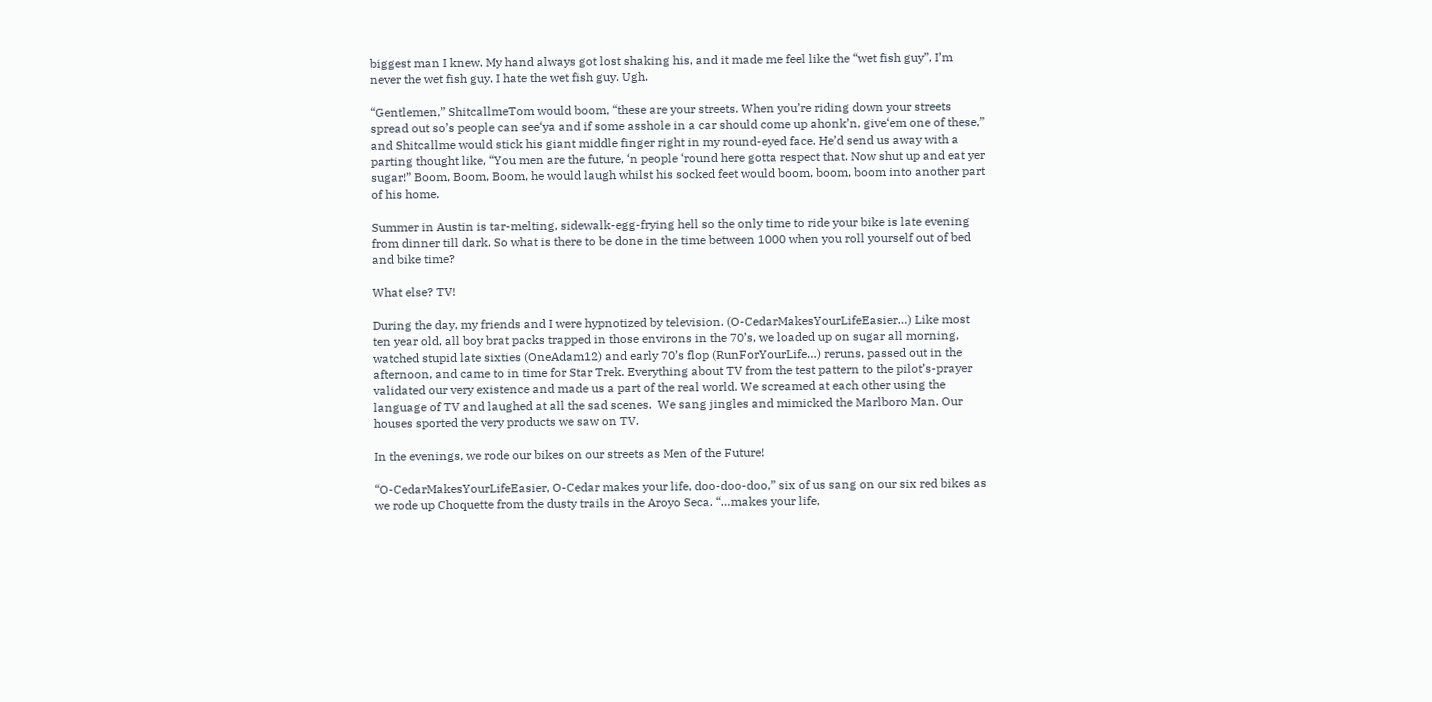biggest man I knew. My hand always got lost shaking his, and it made me feel like the “wet fish guy”. I’m never the wet fish guy. I hate the wet fish guy. Ugh.

“Gentlemen,” ShitcallmeTom would boom, “these are your streets. When you’re riding down your streets spread out so’s people can see‘ya and if some asshole in a car should come up ahonk’n, give‘em one of these,” and Shitcallme would stick his giant middle finger right in my round-eyed face. He’d send us away with a parting thought like, “You men are the future, ‘n people ‘round here gotta respect that. Now shut up and eat yer sugar!” Boom, Boom, Boom, he would laugh whilst his socked feet would boom, boom, boom into another part of his home.

Summer in Austin is tar-melting, sidewalk-egg-frying hell so the only time to ride your bike is late evening from dinner till dark. So what is there to be done in the time between 1000 when you roll yourself out of bed and bike time?

What else? TV!

During the day, my friends and I were hypnotized by television. (O-CedarMakesYourLifeEasier…) Like most ten year old, all boy brat packs trapped in those environs in the 70’s, we loaded up on sugar all morning, watched stupid late sixties (OneAdam12) and early 70’s flop (RunForYourLife…) reruns, passed out in the afternoon, and came to in time for Star Trek. Everything about TV from the test pattern to the pilot’s-prayer validated our very existence and made us a part of the real world. We screamed at each other using the language of TV and laughed at all the sad scenes.  We sang jingles and mimicked the Marlboro Man. Our houses sported the very products we saw on TV.

In the evenings, we rode our bikes on our streets as Men of the Future!

“O-CedarMakesYourLifeEasier, O-Cedar makes your life, doo-doo-doo,” six of us sang on our six red bikes as we rode up Choquette from the dusty trails in the Aroyo Seca. “…makes your life,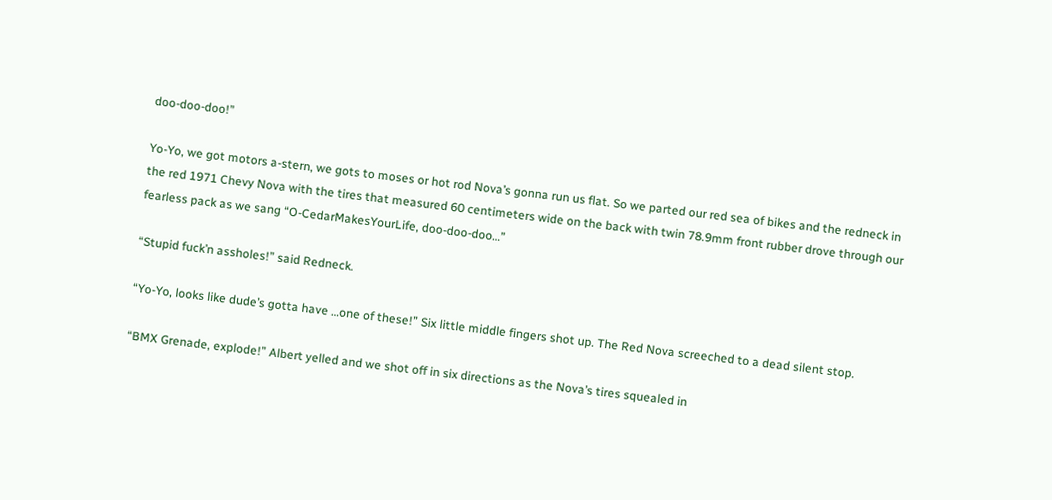doo-doo-doo!”

Yo-Yo, we got motors a-stern, we gots to moses or hot rod Nova’s gonna run us flat. So we parted our red sea of bikes and the redneck in the red 1971 Chevy Nova with the tires that measured 60 centimeters wide on the back with twin 78.9mm front rubber drove through our fearless pack as we sang “O-CedarMakesYourLife, doo-doo-doo…”

“Stupid fuck’n assholes!” said Redneck.

“Yo-Yo, looks like dude’s gotta have …one of these!” Six little middle fingers shot up. The Red Nova screeched to a dead silent stop.

“BMX Grenade, explode!” Albert yelled and we shot off in six directions as the Nova’s tires squealed in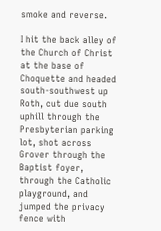smoke and reverse.

I hit the back alley of the Church of Christ at the base of Choquette and headed south-southwest up Roth, cut due south uphill through the Presbyterian parking lot, shot across Grover through the Baptist foyer, through the Catholic playground, and jumped the privacy fence with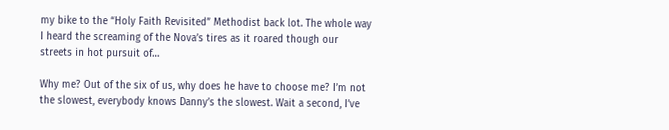my bike to the “Holy Faith Revisited” Methodist back lot. The whole way I heard the screaming of the Nova’s tires as it roared though our streets in hot pursuit of…

Why me? Out of the six of us, why does he have to choose me? I’m not the slowest, everybody knows Danny’s the slowest. Wait a second, I’ve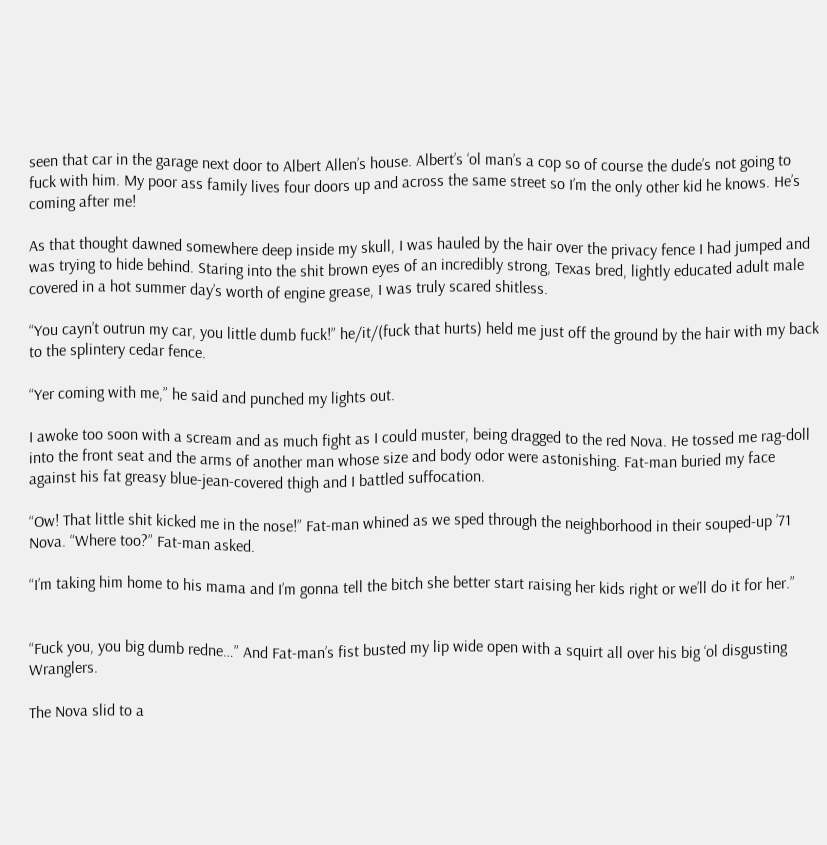seen that car in the garage next door to Albert Allen’s house. Albert’s ‘ol man’s a cop so of course the dude’s not going to fuck with him. My poor ass family lives four doors up and across the same street so I’m the only other kid he knows. He’s coming after me!

As that thought dawned somewhere deep inside my skull, I was hauled by the hair over the privacy fence I had jumped and was trying to hide behind. Staring into the shit brown eyes of an incredibly strong, Texas bred, lightly educated adult male covered in a hot summer day’s worth of engine grease, I was truly scared shitless.

“You cayn’t outrun my car, you little dumb fuck!” he/it/(fuck that hurts) held me just off the ground by the hair with my back to the splintery cedar fence.

“Yer coming with me,” he said and punched my lights out.

I awoke too soon with a scream and as much fight as I could muster, being dragged to the red Nova. He tossed me rag-doll into the front seat and the arms of another man whose size and body odor were astonishing. Fat-man buried my face against his fat greasy blue-jean-covered thigh and I battled suffocation.

“Ow! That little shit kicked me in the nose!” Fat-man whined as we sped through the neighborhood in their souped-up ’71 Nova. “Where too?” Fat-man asked.

“I’m taking him home to his mama and I’m gonna tell the bitch she better start raising her kids right or we’ll do it for her.”


“Fuck you, you big dumb redne…” And Fat-man’s fist busted my lip wide open with a squirt all over his big ‘ol disgusting Wranglers.

The Nova slid to a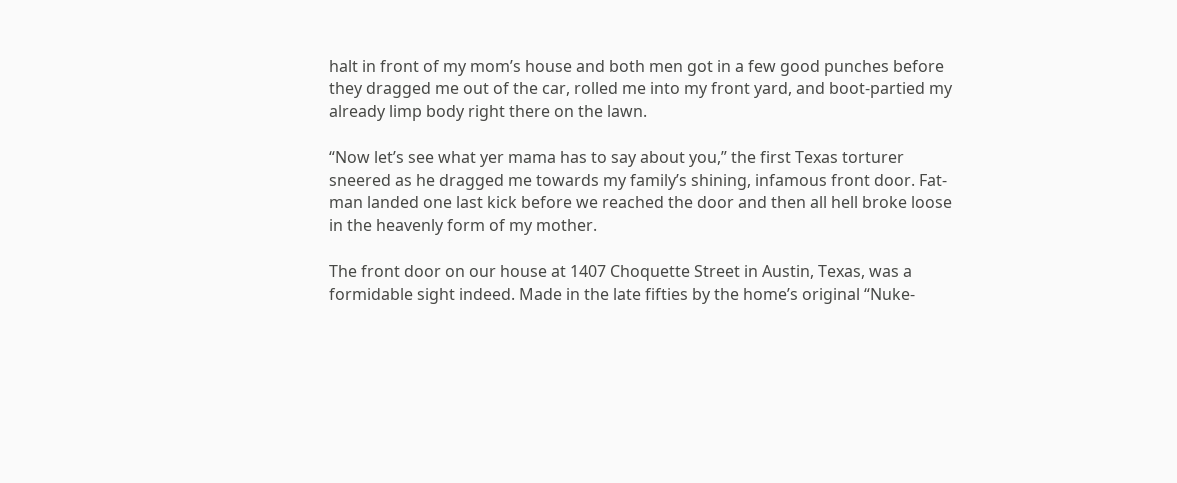halt in front of my mom’s house and both men got in a few good punches before they dragged me out of the car, rolled me into my front yard, and boot-partied my already limp body right there on the lawn.

“Now let’s see what yer mama has to say about you,” the first Texas torturer sneered as he dragged me towards my family’s shining, infamous front door. Fat-man landed one last kick before we reached the door and then all hell broke loose in the heavenly form of my mother.

The front door on our house at 1407 Choquette Street in Austin, Texas, was a formidable sight indeed. Made in the late fifties by the home’s original “Nuke-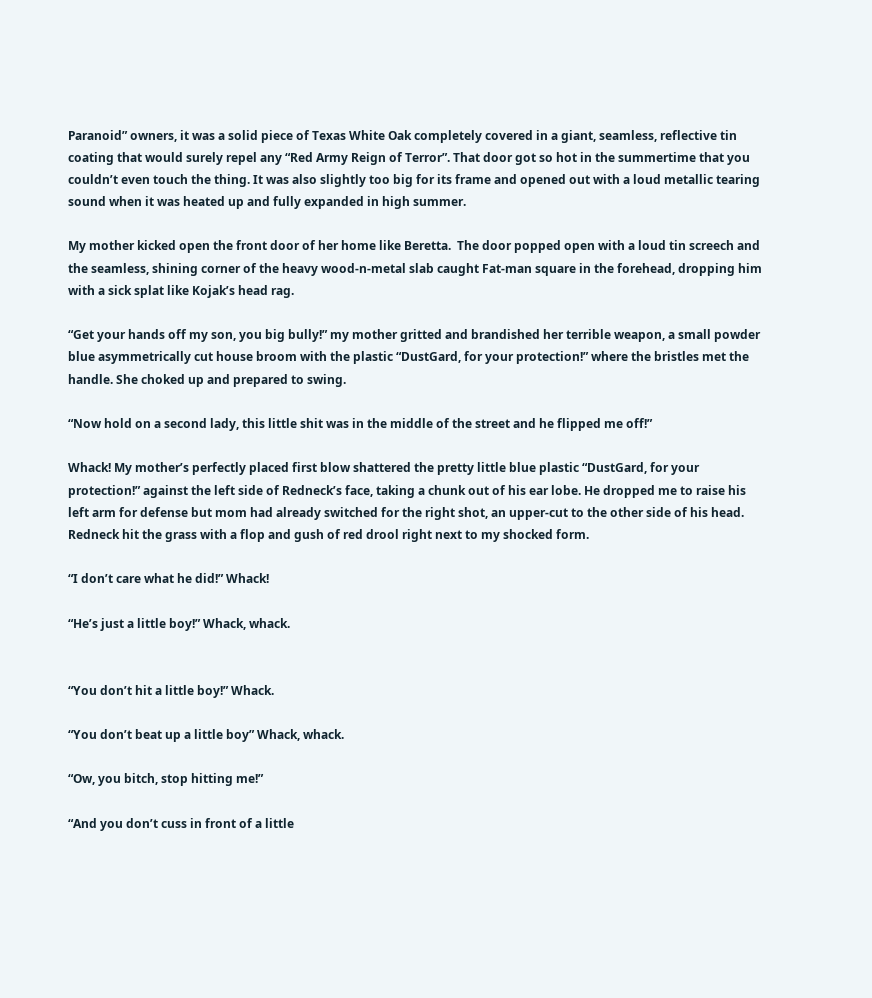Paranoid” owners, it was a solid piece of Texas White Oak completely covered in a giant, seamless, reflective tin coating that would surely repel any “Red Army Reign of Terror”. That door got so hot in the summertime that you couldn’t even touch the thing. It was also slightly too big for its frame and opened out with a loud metallic tearing sound when it was heated up and fully expanded in high summer.

My mother kicked open the front door of her home like Beretta.  The door popped open with a loud tin screech and the seamless, shining corner of the heavy wood-n-metal slab caught Fat-man square in the forehead, dropping him with a sick splat like Kojak’s head rag.

“Get your hands off my son, you big bully!” my mother gritted and brandished her terrible weapon, a small powder blue asymmetrically cut house broom with the plastic “DustGard, for your protection!” where the bristles met the handle. She choked up and prepared to swing.

“Now hold on a second lady, this little shit was in the middle of the street and he flipped me off!”

Whack! My mother’s perfectly placed first blow shattered the pretty little blue plastic “DustGard, for your protection!” against the left side of Redneck’s face, taking a chunk out of his ear lobe. He dropped me to raise his left arm for defense but mom had already switched for the right shot, an upper-cut to the other side of his head. Redneck hit the grass with a flop and gush of red drool right next to my shocked form.

“I don’t care what he did!” Whack!

“He’s just a little boy!” Whack, whack.


“You don’t hit a little boy!” Whack.

“You don’t beat up a little boy” Whack, whack.

“Ow, you bitch, stop hitting me!”

“And you don’t cuss in front of a little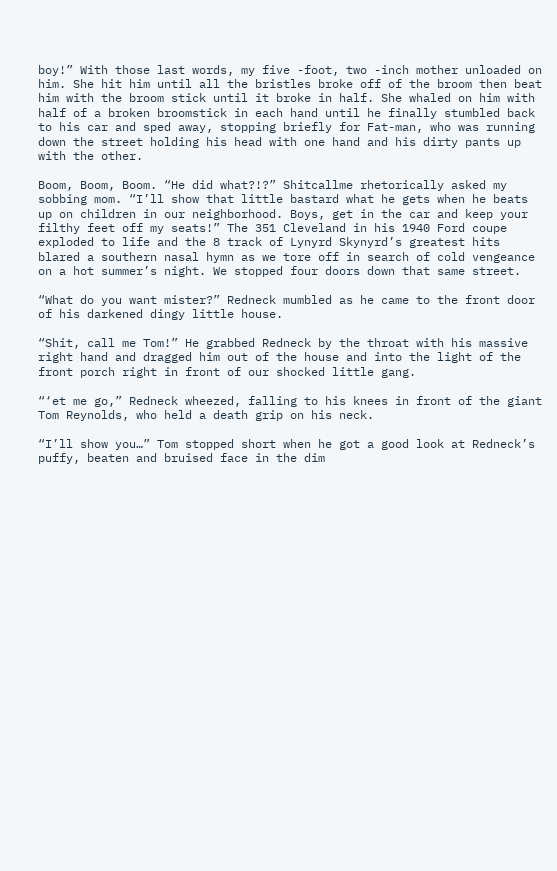boy!” With those last words, my five -foot, two -inch mother unloaded on him. She hit him until all the bristles broke off of the broom then beat him with the broom stick until it broke in half. She whaled on him with half of a broken broomstick in each hand until he finally stumbled back to his car and sped away, stopping briefly for Fat-man, who was running down the street holding his head with one hand and his dirty pants up with the other.

Boom, Boom, Boom. “He did what?!?” Shitcallme rhetorically asked my sobbing mom. “I’ll show that little bastard what he gets when he beats up on children in our neighborhood. Boys, get in the car and keep your filthy feet off my seats!” The 351 Cleveland in his 1940 Ford coupe exploded to life and the 8 track of Lynyrd Skynyrd’s greatest hits blared a southern nasal hymn as we tore off in search of cold vengeance on a hot summer’s night. We stopped four doors down that same street.

“What do you want mister?” Redneck mumbled as he came to the front door of his darkened dingy little house.

“Shit, call me Tom!” He grabbed Redneck by the throat with his massive right hand and dragged him out of the house and into the light of the front porch right in front of our shocked little gang.

“‘et me go,” Redneck wheezed, falling to his knees in front of the giant Tom Reynolds, who held a death grip on his neck.

“I’ll show you…” Tom stopped short when he got a good look at Redneck’s puffy, beaten and bruised face in the dim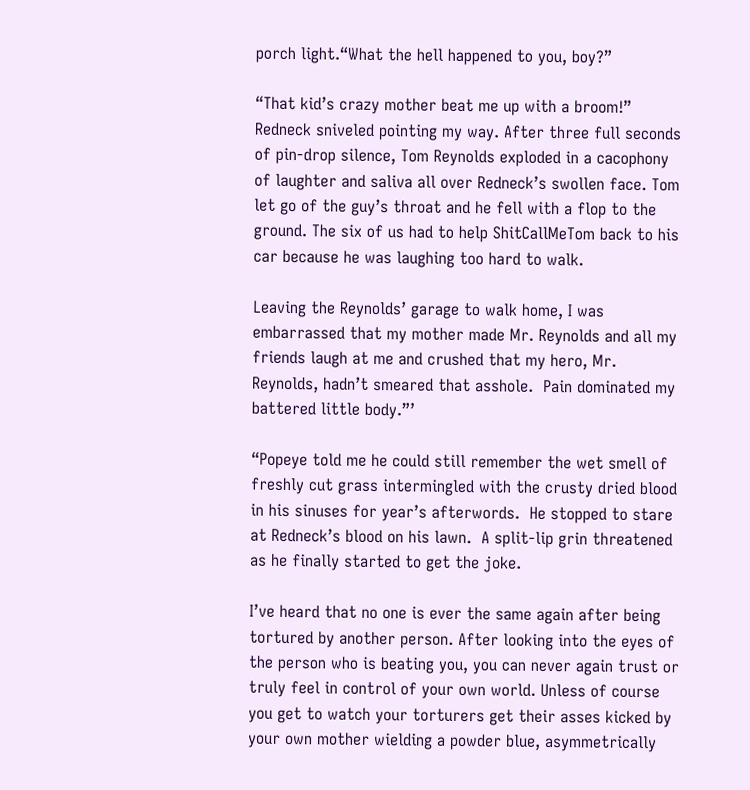porch light.“What the hell happened to you, boy?”

“That kid’s crazy mother beat me up with a broom!” Redneck sniveled pointing my way. After three full seconds of pin-drop silence, Tom Reynolds exploded in a cacophony of laughter and saliva all over Redneck’s swollen face. Tom let go of the guy’s throat and he fell with a flop to the ground. The six of us had to help ShitCallMeTom back to his car because he was laughing too hard to walk.

Leaving the Reynolds’ garage to walk home, I was embarrassed that my mother made Mr. Reynolds and all my friends laugh at me and crushed that my hero, Mr. Reynolds, hadn’t smeared that asshole.  Pain dominated my battered little body.”’

“Popeye told me he could still remember the wet smell of freshly cut grass intermingled with the crusty dried blood in his sinuses for year’s afterwords.  He stopped to stare at Redneck’s blood on his lawn.  A split-lip grin threatened as he finally started to get the joke.

I’ve heard that no one is ever the same again after being tortured by another person. After looking into the eyes of the person who is beating you, you can never again trust or truly feel in control of your own world. Unless of course you get to watch your torturers get their asses kicked by your own mother wielding a powder blue, asymmetrically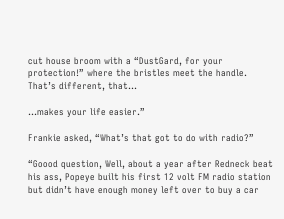cut house broom with a “DustGard, for your protection!” where the bristles meet the handle. That’s different, that…

…makes your life easier.”

Frankie asked, “What’s that got to do with radio?”

“Goood question, Well, about a year after Redneck beat his ass, Popeye built his first 12 volt FM radio station but didn’t have enough money left over to buy a car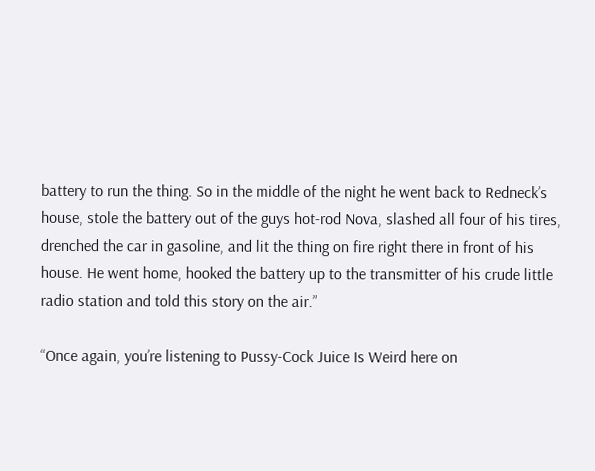battery to run the thing. So in the middle of the night he went back to Redneck’s house, stole the battery out of the guys hot-rod Nova, slashed all four of his tires, drenched the car in gasoline, and lit the thing on fire right there in front of his house. He went home, hooked the battery up to the transmitter of his crude little radio station and told this story on the air.”

“Once again, you’re listening to Pussy-Cock Juice Is Weird here on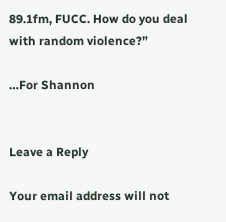89.1fm, FUCC. How do you deal with random violence?”

…For Shannon


Leave a Reply

Your email address will not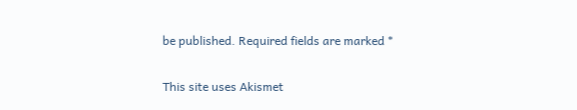be published. Required fields are marked *

This site uses Akismet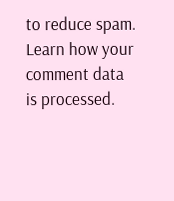to reduce spam. Learn how your comment data is processed.